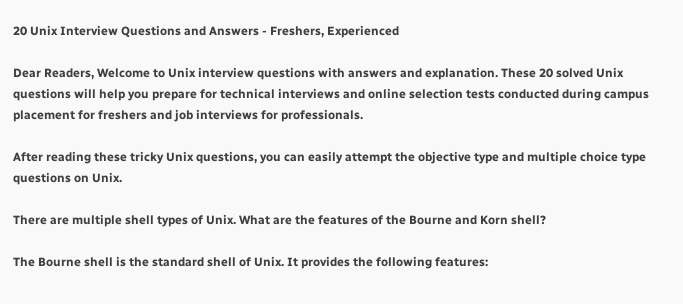20 Unix Interview Questions and Answers - Freshers, Experienced

Dear Readers, Welcome to Unix interview questions with answers and explanation. These 20 solved Unix questions will help you prepare for technical interviews and online selection tests conducted during campus placement for freshers and job interviews for professionals.

After reading these tricky Unix questions, you can easily attempt the objective type and multiple choice type questions on Unix.

There are multiple shell types of Unix. What are the features of the Bourne and Korn shell?

The Bourne shell is the standard shell of Unix. It provides the following features: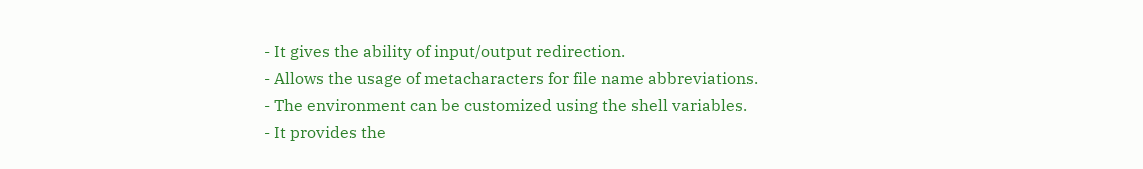- It gives the ability of input/output redirection.
- Allows the usage of metacharacters for file name abbreviations.
- The environment can be customized using the shell variables.
- It provides the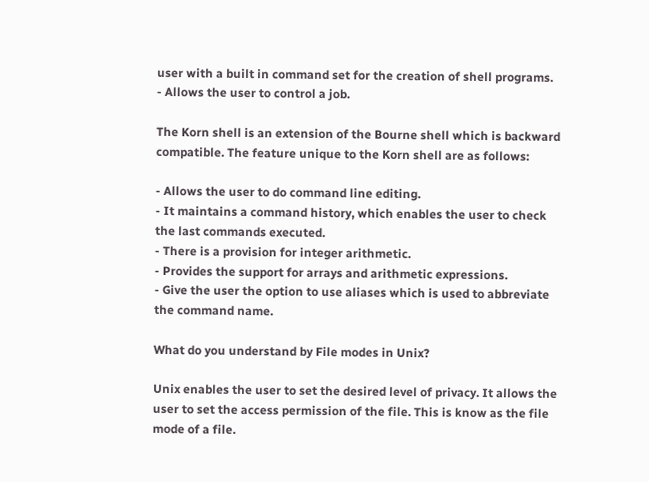user with a built in command set for the creation of shell programs.
- Allows the user to control a job.

The Korn shell is an extension of the Bourne shell which is backward compatible. The feature unique to the Korn shell are as follows:

- Allows the user to do command line editing.
- It maintains a command history, which enables the user to check the last commands executed.
- There is a provision for integer arithmetic.
- Provides the support for arrays and arithmetic expressions.
- Give the user the option to use aliases which is used to abbreviate the command name.

What do you understand by File modes in Unix?

Unix enables the user to set the desired level of privacy. It allows the user to set the access permission of the file. This is know as the file mode of a file.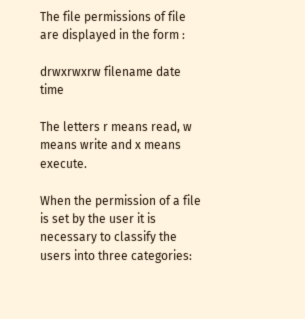The file permissions of file are displayed in the form :

drwxrwxrw filename date time

The letters r means read, w means write and x means execute.

When the permission of a file is set by the user it is necessary to classify the users into three categories: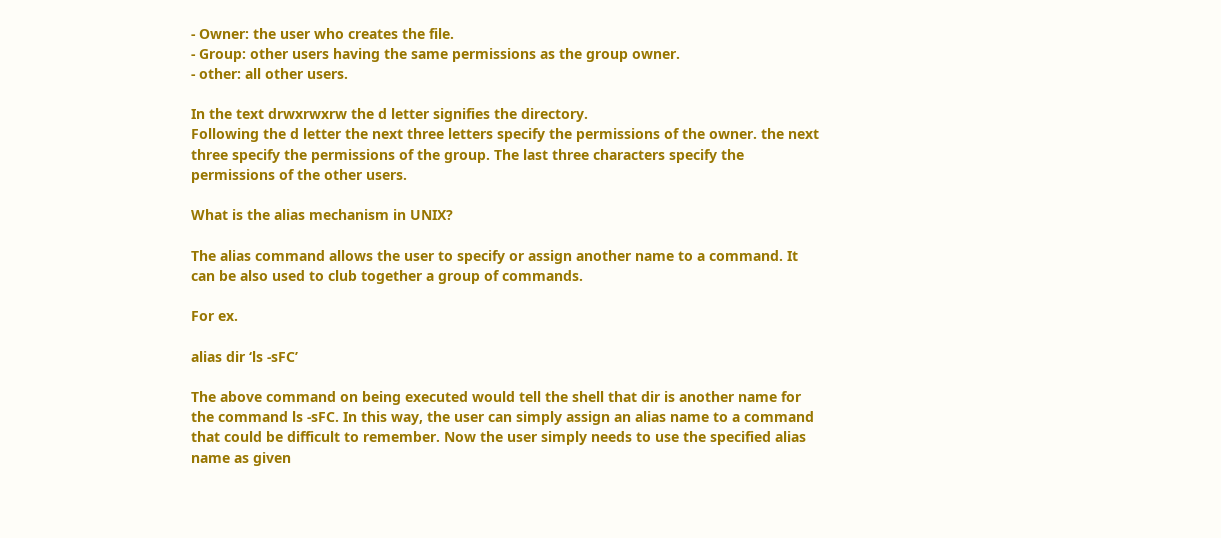- Owner: the user who creates the file.
- Group: other users having the same permissions as the group owner.
- other: all other users.

In the text drwxrwxrw the d letter signifies the directory.
Following the d letter the next three letters specify the permissions of the owner. the next three specify the permissions of the group. The last three characters specify the permissions of the other users.

What is the alias mechanism in UNIX?

The alias command allows the user to specify or assign another name to a command. It can be also used to club together a group of commands.

For ex.

alias dir ‘ls -sFC’

The above command on being executed would tell the shell that dir is another name for the command ls -sFC. In this way, the user can simply assign an alias name to a command that could be difficult to remember. Now the user simply needs to use the specified alias name as given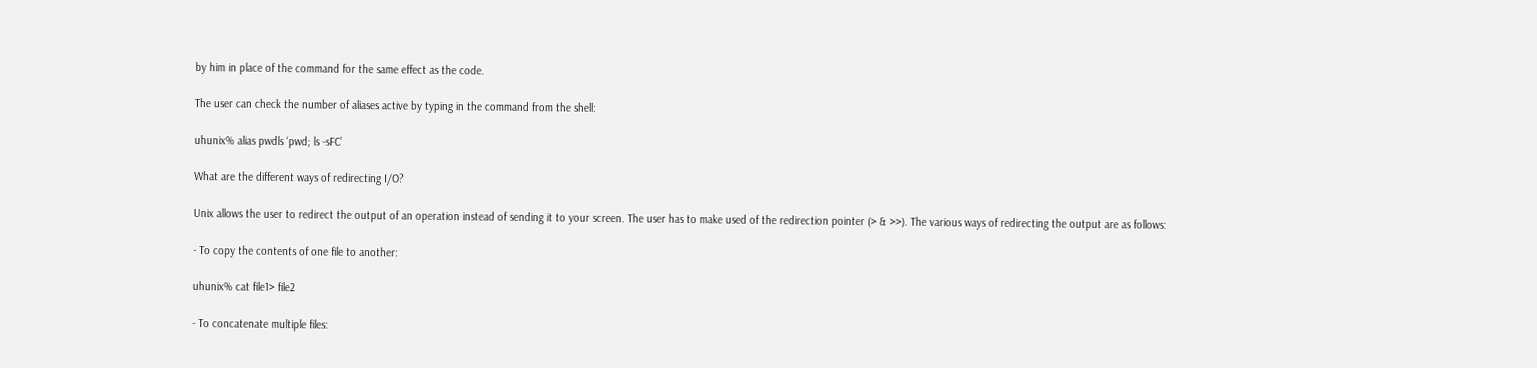by him in place of the command for the same effect as the code.

The user can check the number of aliases active by typing in the command from the shell:

uhunix% alias pwdls ‘pwd; ls -sFC’

What are the different ways of redirecting I/O?

Unix allows the user to redirect the output of an operation instead of sending it to your screen. The user has to make used of the redirection pointer (> & >>). The various ways of redirecting the output are as follows:

- To copy the contents of one file to another:

uhunix% cat file1> file2

- To concatenate multiple files: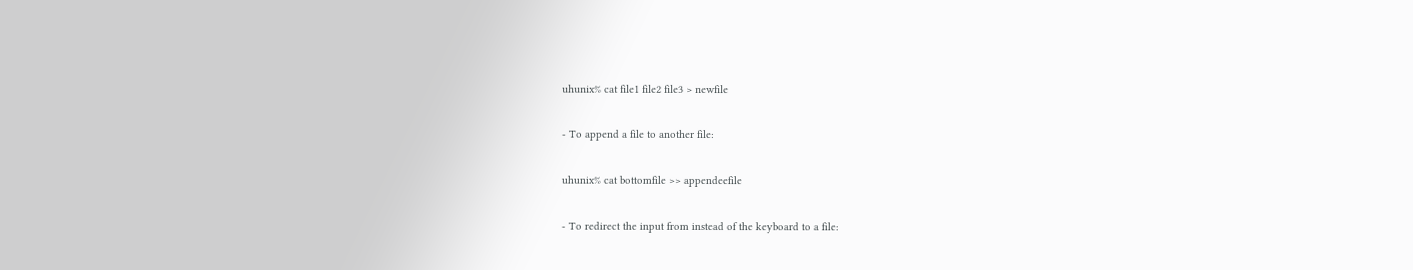uhunix% cat file1 file2 file3 > newfile

- To append a file to another file:

uhunix% cat bottomfile >> appendeefile

- To redirect the input from instead of the keyboard to a file: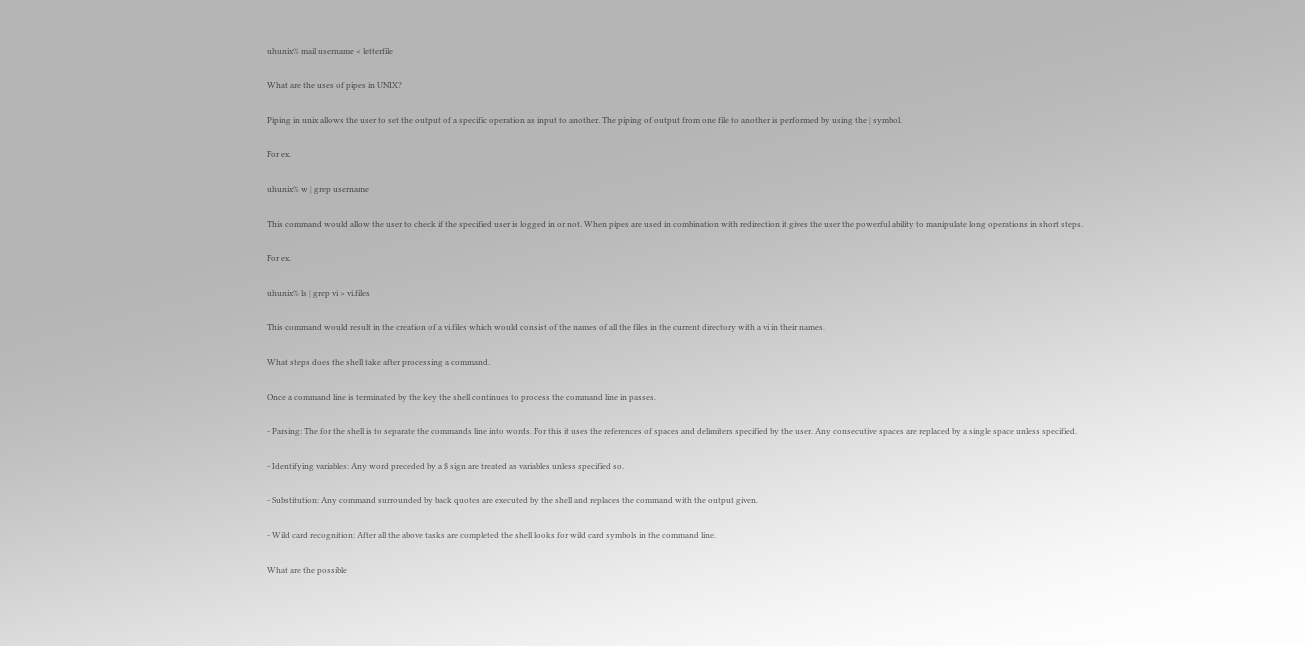uhunix% mail username < letterfile

What are the uses of pipes in UNIX?

Piping in unix allows the user to set the output of a specific operation as input to another. The piping of output from one file to another is performed by using the | symbol.

For ex.

uhunix% w | grep username

This command would allow the user to check if the specified user is logged in or not. When pipes are used in combination with redirection it gives the user the powerful ability to manipulate long operations in short steps.

For ex.

uhunix% ls | grep vi > vi.files

This command would result in the creation of a vi.files which would consist of the names of all the files in the current directory with a vi in their names.

What steps does the shell take after processing a command.

Once a command line is terminated by the key the shell continues to process the command line in passes.

- Parsing: The for the shell is to separate the commands line into words. For this it uses the references of spaces and delimiters specified by the user. Any consecutive spaces are replaced by a single space unless specified.

- Identifying variables: Any word preceded by a $ sign are treated as variables unless specified so.

- Substitution: Any command surrounded by back quotes are executed by the shell and replaces the command with the output given.

- Wild card recognition: After all the above tasks are completed the shell looks for wild card symbols in the command line.

What are the possible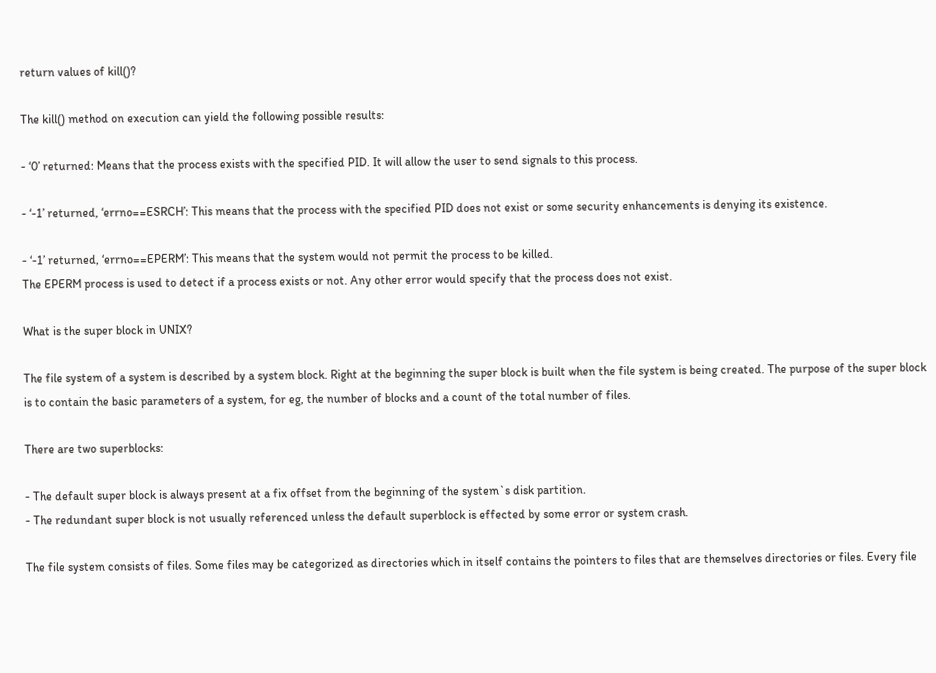return values of kill()?

The kill() method on execution can yield the following possible results:

- ‘0’ returned: Means that the process exists with the specified PID. It will allow the user to send signals to this process.

- ‘-1’ returned, ‘errno==ESRCH’: This means that the process with the specified PID does not exist or some security enhancements is denying its existence.

- ‘-1’ returned, ‘errno==EPERM’: This means that the system would not permit the process to be killed.
The EPERM process is used to detect if a process exists or not. Any other error would specify that the process does not exist.

What is the super block in UNIX?

The file system of a system is described by a system block. Right at the beginning the super block is built when the file system is being created. The purpose of the super block is to contain the basic parameters of a system, for eg, the number of blocks and a count of the total number of files.

There are two superblocks:

- The default super block is always present at a fix offset from the beginning of the system`s disk partition.
- The redundant super block is not usually referenced unless the default superblock is effected by some error or system crash.

The file system consists of files. Some files may be categorized as directories which in itself contains the pointers to files that are themselves directories or files. Every file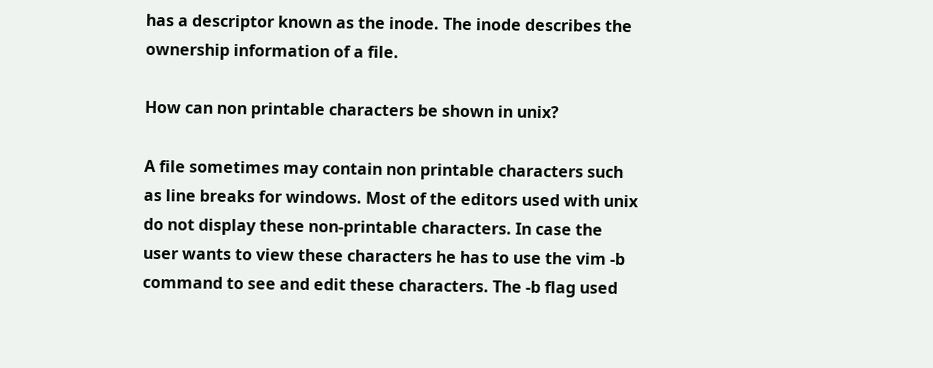has a descriptor known as the inode. The inode describes the ownership information of a file.

How can non printable characters be shown in unix?

A file sometimes may contain non printable characters such as line breaks for windows. Most of the editors used with unix do not display these non-printable characters. In case the user wants to view these characters he has to use the vim -b command to see and edit these characters. The -b flag used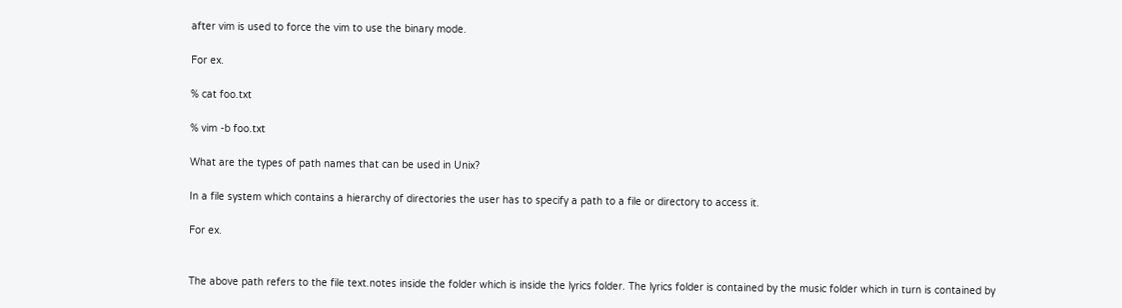after vim is used to force the vim to use the binary mode.

For ex.

% cat foo.txt

% vim -b foo.txt

What are the types of path names that can be used in Unix?

In a file system which contains a hierarchy of directories the user has to specify a path to a file or directory to access it.

For ex.


The above path refers to the file text.notes inside the folder which is inside the lyrics folder. The lyrics folder is contained by the music folder which in turn is contained by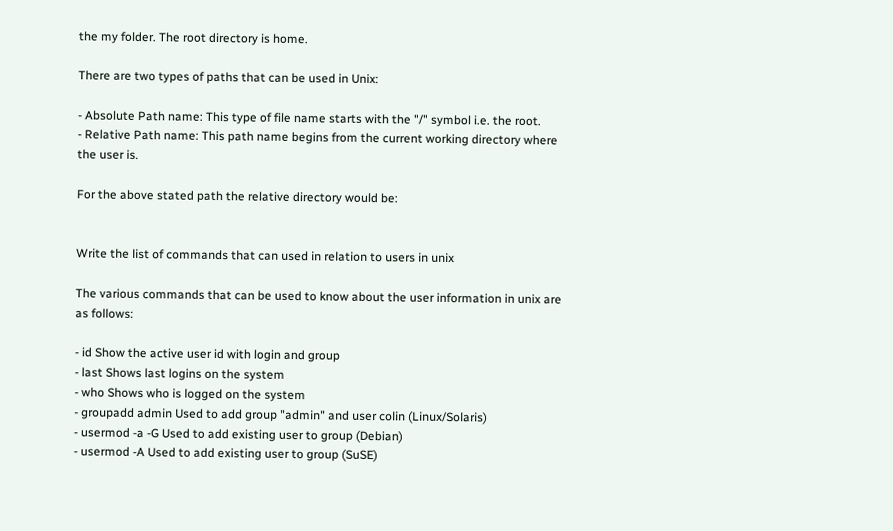the my folder. The root directory is home.

There are two types of paths that can be used in Unix:

- Absolute Path name: This type of file name starts with the "/" symbol i.e. the root.
- Relative Path name: This path name begins from the current working directory where the user is.

For the above stated path the relative directory would be:


Write the list of commands that can used in relation to users in unix

The various commands that can be used to know about the user information in unix are as follows:

- id Show the active user id with login and group
- last Shows last logins on the system
- who Shows who is logged on the system
- groupadd admin Used to add group "admin" and user colin (Linux/Solaris)
- usermod -a -G Used to add existing user to group (Debian)
- usermod -A Used to add existing user to group (SuSE)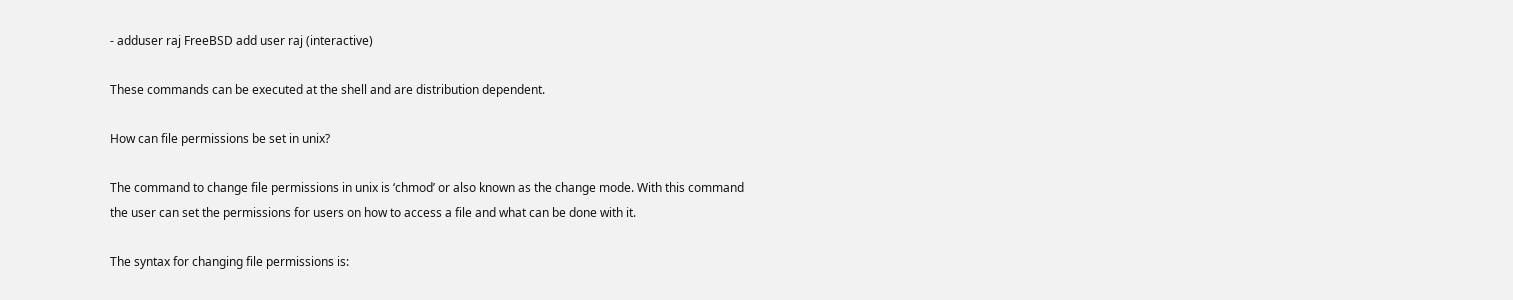- adduser raj FreeBSD add user raj (interactive)

These commands can be executed at the shell and are distribution dependent.

How can file permissions be set in unix?

The command to change file permissions in unix is ‘chmod’ or also known as the change mode. With this command the user can set the permissions for users on how to access a file and what can be done with it.

The syntax for changing file permissions is: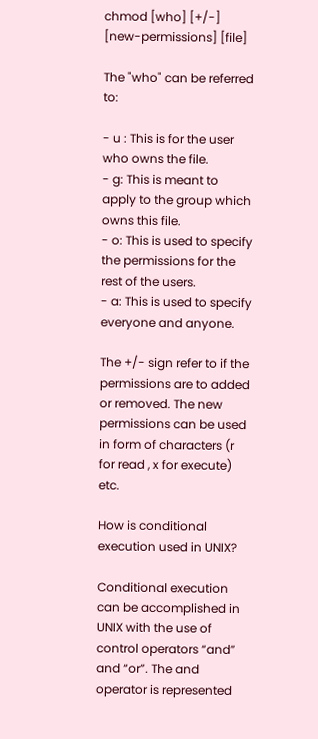chmod [who] [+/-] [new-permissions] [file]

The "who" can be referred to:

- u : This is for the user who owns the file.
- g: This is meant to apply to the group which owns this file.
- o: This is used to specify the permissions for the rest of the users.
- a: This is used to specify everyone and anyone.

The +/- sign refer to if the permissions are to added or removed. The new permissions can be used in form of characters (r for read , x for execute) etc.

How is conditional execution used in UNIX?

Conditional execution can be accomplished in UNIX with the use of control operators “and” and “or”. The and operator is represented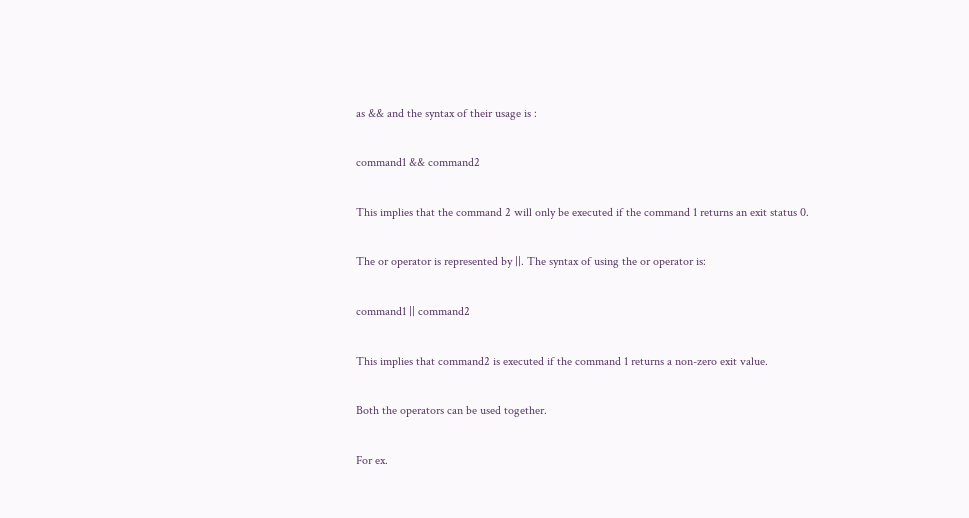as && and the syntax of their usage is :

command1 && command2

This implies that the command 2 will only be executed if the command 1 returns an exit status 0.

The or operator is represented by ||. The syntax of using the or operator is:

command1 || command2

This implies that command2 is executed if the command 1 returns a non-zero exit value.

Both the operators can be used together.

For ex.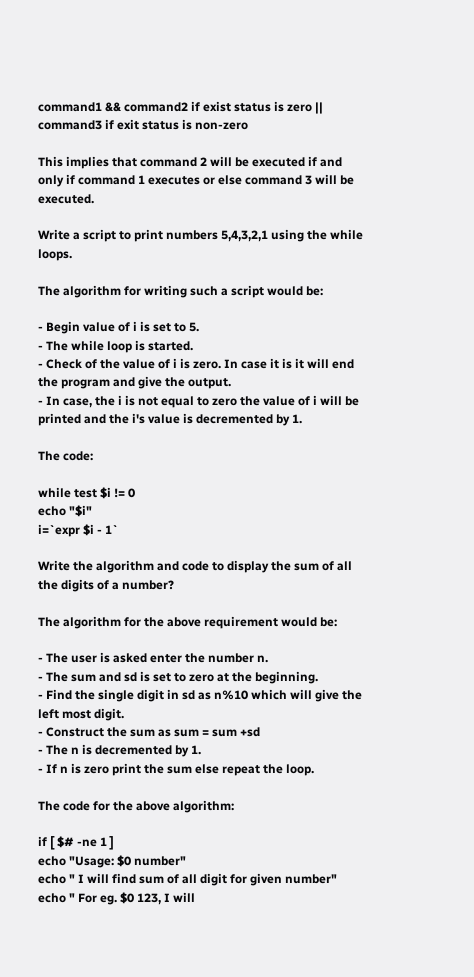command1 && command2 if exist status is zero || command3 if exit status is non-zero

This implies that command 2 will be executed if and only if command 1 executes or else command 3 will be executed.

Write a script to print numbers 5,4,3,2,1 using the while loops.

The algorithm for writing such a script would be:

- Begin value of i is set to 5.
- The while loop is started.
- Check of the value of i is zero. In case it is it will end the program and give the output.
- In case, the i is not equal to zero the value of i will be printed and the i's value is decremented by 1.

The code:

while test $i != 0
echo "$i"
i=`expr $i - 1`

Write the algorithm and code to display the sum of all the digits of a number?

The algorithm for the above requirement would be:

- The user is asked enter the number n.
- The sum and sd is set to zero at the beginning.
- Find the single digit in sd as n%10 which will give the left most digit.
- Construct the sum as sum = sum +sd
- The n is decremented by 1.
- If n is zero print the sum else repeat the loop.

The code for the above algorithm:

if [ $# -ne 1 ]
echo "Usage: $0 number"
echo " I will find sum of all digit for given number"
echo " For eg. $0 123, I will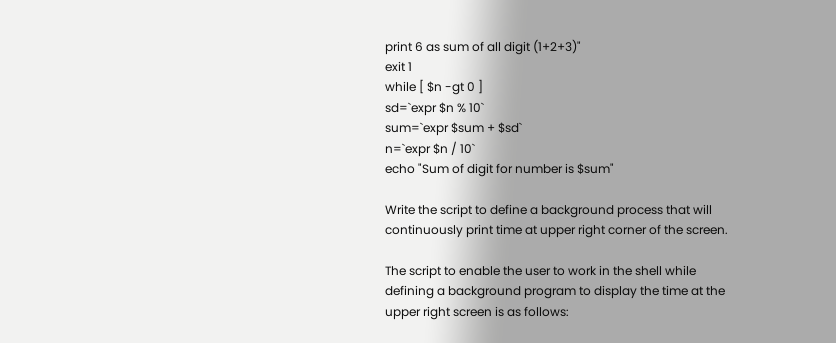print 6 as sum of all digit (1+2+3)"
exit 1
while [ $n -gt 0 ]
sd=`expr $n % 10`
sum=`expr $sum + $sd`
n=`expr $n / 10`
echo "Sum of digit for number is $sum"

Write the script to define a background process that will continuously print time at upper right corner of the screen.

The script to enable the user to work in the shell while defining a background program to display the time at the upper right screen is as follows: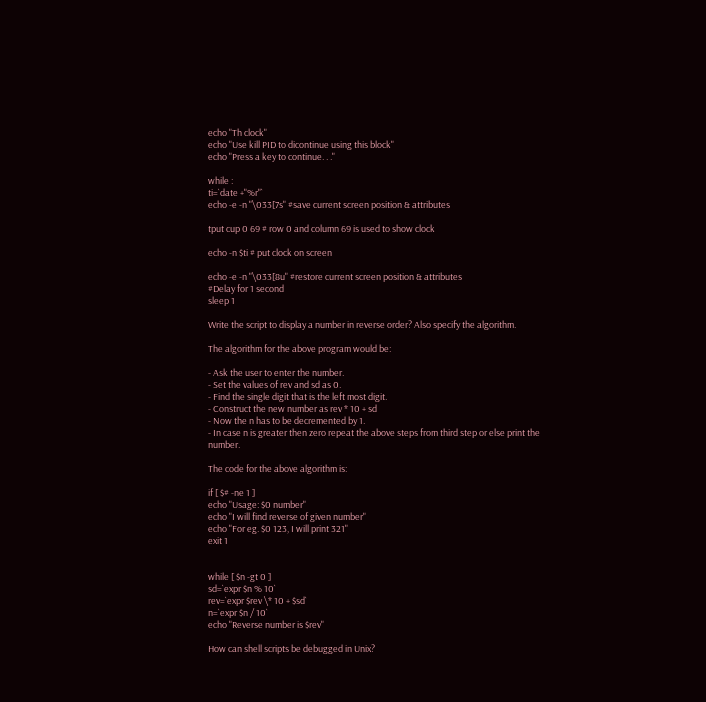echo "Th clock"
echo "Use kill PID to dicontinue using this block"
echo "Press a key to continue. . ."

while :
ti=`date +"%r"`
echo -e -n "\033[7s" #save current screen position & attributes

tput cup 0 69 # row 0 and column 69 is used to show clock

echo -n $ti # put clock on screen

echo -e -n "\033[8u" #restore current screen position & attributes
#Delay for 1 second
sleep 1

Write the script to display a number in reverse order? Also specify the algorithm.

The algorithm for the above program would be:

- Ask the user to enter the number.
- Set the values of rev and sd as 0.
- Find the single digit that is the left most digit.
- Construct the new number as rev * 10 + sd
- Now the n has to be decremented by 1.
- In case n is greater then zero repeat the above steps from third step or else print the number.

The code for the above algorithm is:

if [ $# -ne 1 ]
echo "Usage: $0 number"
echo "I will find reverse of given number"
echo "For eg. $0 123, I will print 321"
exit 1


while [ $n -gt 0 ]
sd=`expr $n % 10`
rev=`expr $rev \* 10 + $sd`
n=`expr $n / 10`
echo "Reverse number is $rev"

How can shell scripts be debugged in Unix?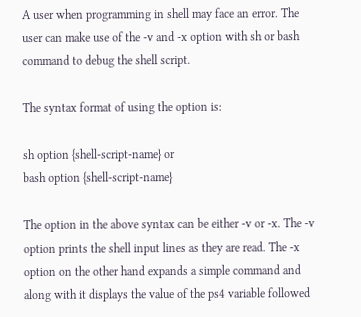A user when programming in shell may face an error. The user can make use of the -v and -x option with sh or bash command to debug the shell script.

The syntax format of using the option is:

sh option {shell-script-name} or
bash option {shell-script-name}

The option in the above syntax can be either -v or -x. The -v option prints the shell input lines as they are read. The -x option on the other hand expands a simple command and along with it displays the value of the ps4 variable followed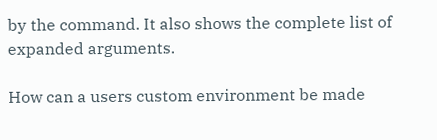by the command. It also shows the complete list of expanded arguments.

How can a users custom environment be made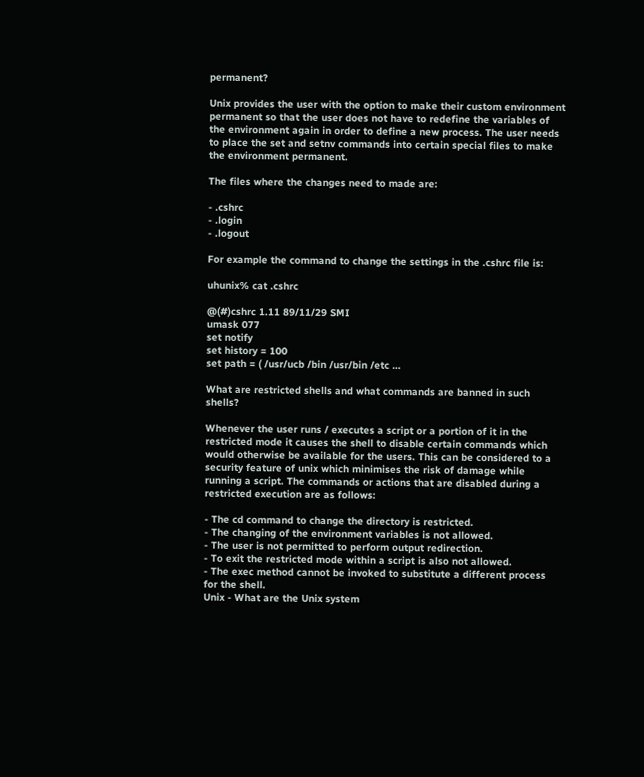permanent?

Unix provides the user with the option to make their custom environment permanent so that the user does not have to redefine the variables of the environment again in order to define a new process. The user needs to place the set and setnv commands into certain special files to make the environment permanent.

The files where the changes need to made are:

- .cshrc
- .login
- .logout

For example the command to change the settings in the .cshrc file is:

uhunix% cat .cshrc

@(#)cshrc 1.11 89/11/29 SMI
umask 077
set notify
set history = 100
set path = ( /usr/ucb /bin /usr/bin /etc …

What are restricted shells and what commands are banned in such shells?

Whenever the user runs / executes a script or a portion of it in the restricted mode it causes the shell to disable certain commands which would otherwise be available for the users. This can be considered to a security feature of unix which minimises the risk of damage while running a script. The commands or actions that are disabled during a restricted execution are as follows:

- The cd command to change the directory is restricted.
- The changing of the environment variables is not allowed.
- The user is not permitted to perform output redirection.
- To exit the restricted mode within a script is also not allowed.
- The exec method cannot be invoked to substitute a different process for the shell.
Unix - What are the Unix system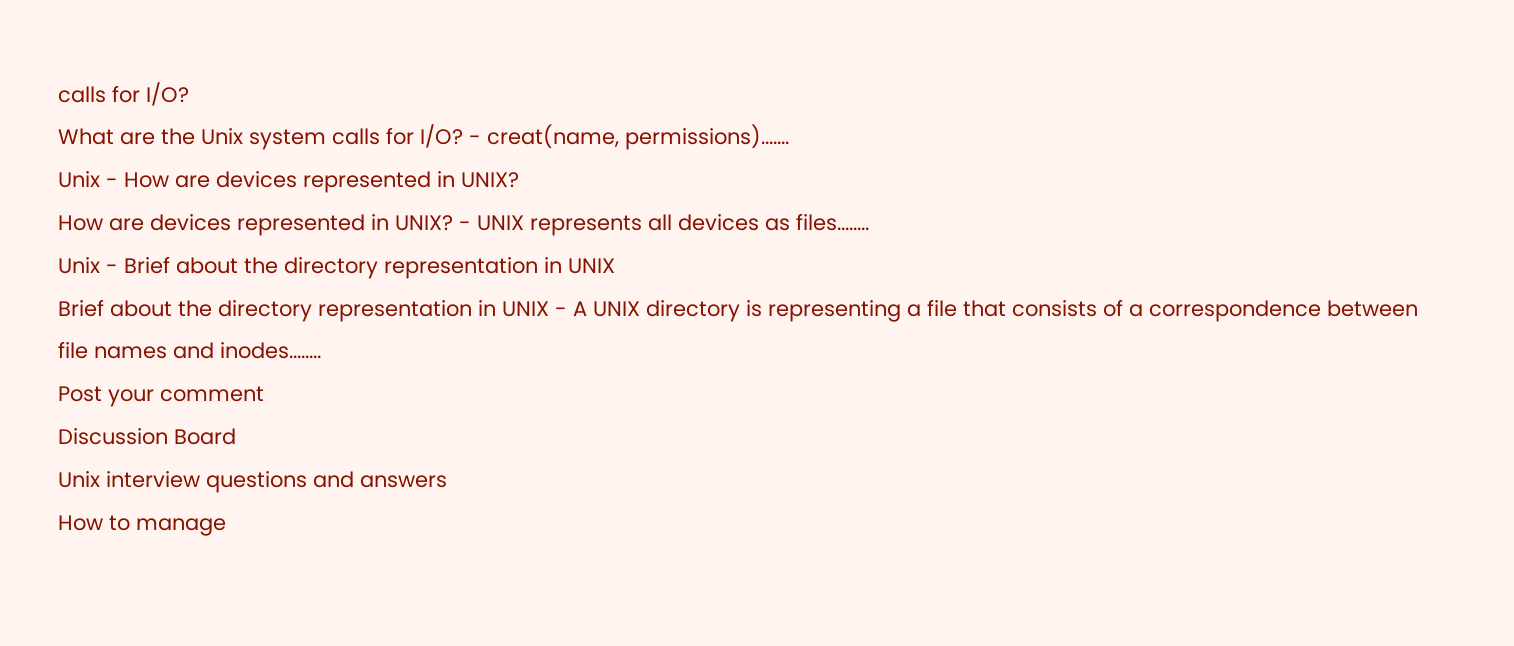calls for I/O?
What are the Unix system calls for I/O? - creat(name, permissions).......
Unix - How are devices represented in UNIX?
How are devices represented in UNIX? - UNIX represents all devices as files........
Unix - Brief about the directory representation in UNIX
Brief about the directory representation in UNIX - A UNIX directory is representing a file that consists of a correspondence between file names and inodes........
Post your comment
Discussion Board
Unix interview questions and answers
How to manage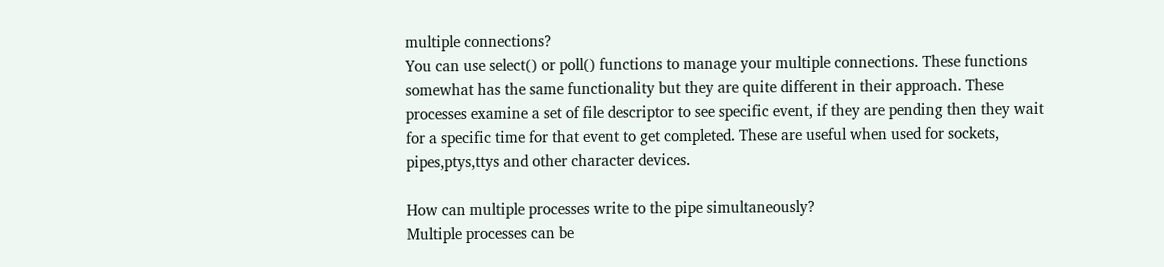multiple connections?
You can use select() or poll() functions to manage your multiple connections. These functions somewhat has the same functionality but they are quite different in their approach. These processes examine a set of file descriptor to see specific event, if they are pending then they wait for a specific time for that event to get completed. These are useful when used for sockets, pipes,ptys,ttys and other character devices.

How can multiple processes write to the pipe simultaneously?
Multiple processes can be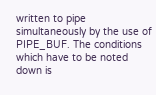written to pipe simultaneously by the use of PIPE_BUF. The conditions which have to be noted down is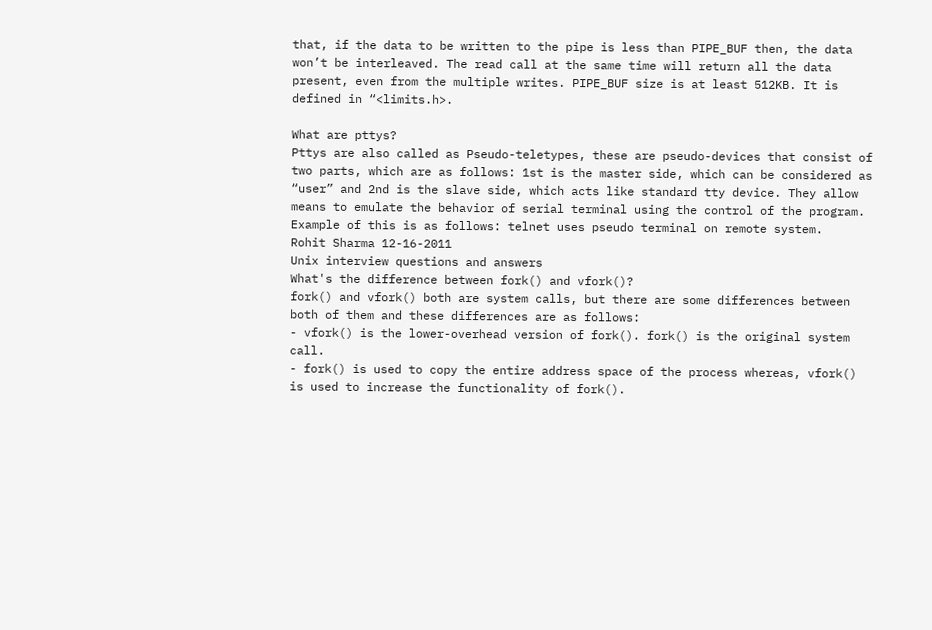that, if the data to be written to the pipe is less than PIPE_BUF then, the data won’t be interleaved. The read call at the same time will return all the data present, even from the multiple writes. PIPE_BUF size is at least 512KB. It is defined in “<limits.h>.

What are pttys?
Pttys are also called as Pseudo-teletypes, these are pseudo-devices that consist of two parts, which are as follows: 1st is the master side, which can be considered as “user” and 2nd is the slave side, which acts like standard tty device. They allow means to emulate the behavior of serial terminal using the control of the program. Example of this is as follows: telnet uses pseudo terminal on remote system.
Rohit Sharma 12-16-2011
Unix interview questions and answers
What's the difference between fork() and vfork()?
fork() and vfork() both are system calls, but there are some differences between both of them and these differences are as follows:
- vfork() is the lower-overhead version of fork(). fork() is the original system call.
- fork() is used to copy the entire address space of the process whereas, vfork() is used to increase the functionality of fork().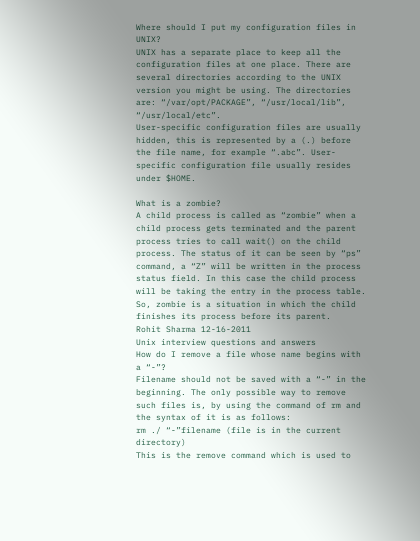Where should I put my configuration files in UNIX?
UNIX has a separate place to keep all the configuration files at one place. There are several directories according to the UNIX version you might be using. The directories are: “/var/opt/PACKAGE”, “/usr/local/lib”, “/usr/local/etc”.
User-specific configuration files are usually hidden, this is represented by a (.) before the file name, for example “.abc”. User-specific configuration file usually resides under $HOME.

What is a zombie?
A child process is called as “zombie” when a child process gets terminated and the parent process tries to call wait() on the child process. The status of it can be seen by “ps” command, a “Z” will be written in the process status field. In this case the child process will be taking the entry in the process table. So, zombie is a situation in which the child finishes its process before its parent.
Rohit Sharma 12-16-2011
Unix interview questions and answers
How do I remove a file whose name begins with a “-”?
Filename should not be saved with a “-” in the beginning. The only possible way to remove such files is, by using the command of rm and the syntax of it is as follows:
rm ./ “-”filename (file is in the current directory)
This is the remove command which is used to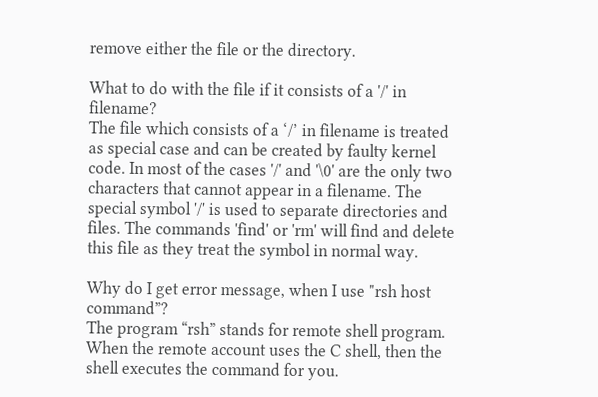remove either the file or the directory.

What to do with the file if it consists of a '/' in filename?
The file which consists of a ‘/’ in filename is treated as special case and can be created by faulty kernel code. In most of the cases '/' and '\0' are the only two characters that cannot appear in a filename. The special symbol '/' is used to separate directories and files. The commands 'find' or 'rm' will find and delete this file as they treat the symbol in normal way.

Why do I get error message, when I use "rsh host command”?
The program “rsh” stands for remote shell program. When the remote account uses the C shell, then the shell executes the command for you.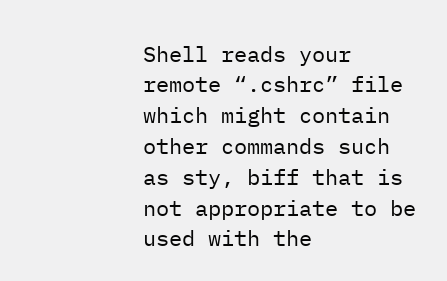Shell reads your remote “.cshrc” file which might contain other commands such as sty, biff that is not appropriate to be used with the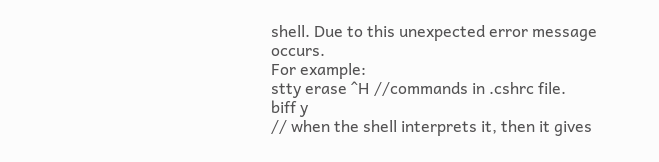shell. Due to this unexpected error message occurs.
For example:
stty erase ^H //commands in .cshrc file.
biff y
// when the shell interprets it, then it gives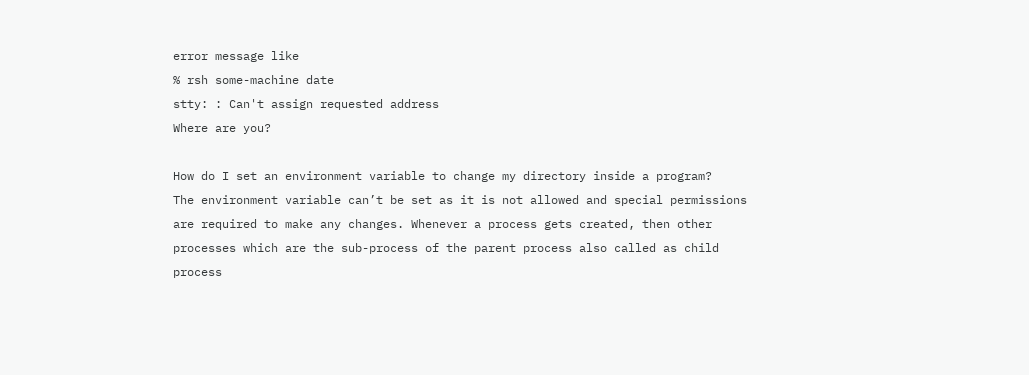error message like
% rsh some-machine date
stty: : Can't assign requested address
Where are you?

How do I set an environment variable to change my directory inside a program?
The environment variable can’t be set as it is not allowed and special permissions are required to make any changes. Whenever a process gets created, then other processes which are the sub-process of the parent process also called as child process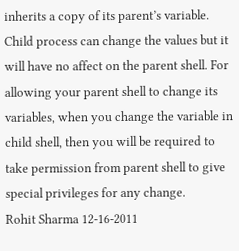inherits a copy of its parent’s variable. Child process can change the values but it will have no affect on the parent shell. For allowing your parent shell to change its variables, when you change the variable in child shell, then you will be required to take permission from parent shell to give special privileges for any change.
Rohit Sharma 12-16-2011